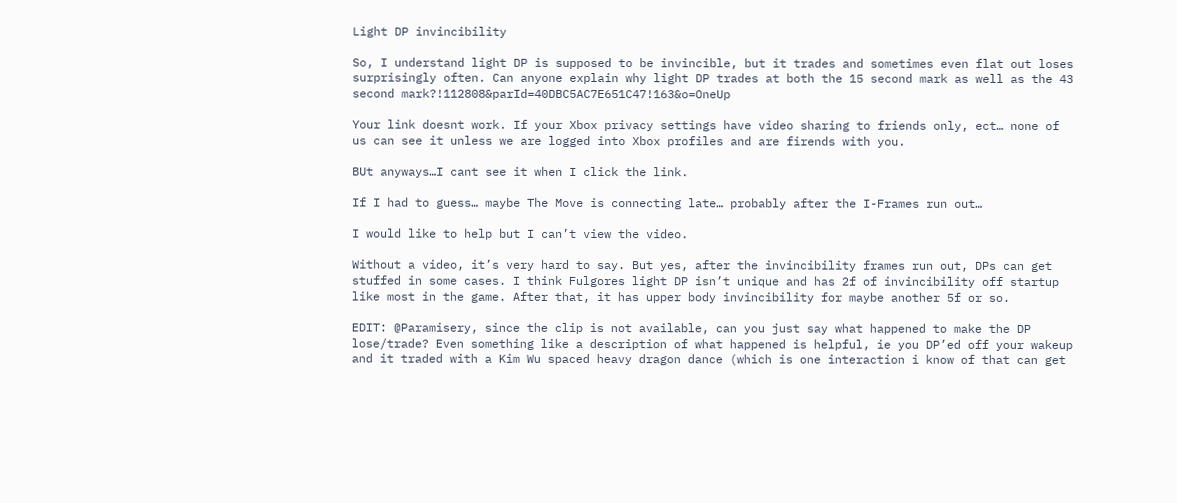Light DP invincibility

So, I understand light DP is supposed to be invincible, but it trades and sometimes even flat out loses surprisingly often. Can anyone explain why light DP trades at both the 15 second mark as well as the 43 second mark?!112808&parId=40DBC5AC7E651C47!163&o=OneUp

Your link doesnt work. If your Xbox privacy settings have video sharing to friends only, ect… none of us can see it unless we are logged into Xbox profiles and are firends with you.

BUt anyways…I cant see it when I click the link.

If I had to guess… maybe The Move is connecting late… probably after the I-Frames run out…

I would like to help but I can’t view the video.

Without a video, it’s very hard to say. But yes, after the invincibility frames run out, DPs can get stuffed in some cases. I think Fulgores light DP isn’t unique and has 2f of invincibility off startup like most in the game. After that, it has upper body invincibility for maybe another 5f or so.

EDIT: @Paramisery, since the clip is not available, can you just say what happened to make the DP lose/trade? Even something like a description of what happened is helpful, ie you DP’ed off your wakeup and it traded with a Kim Wu spaced heavy dragon dance (which is one interaction i know of that can get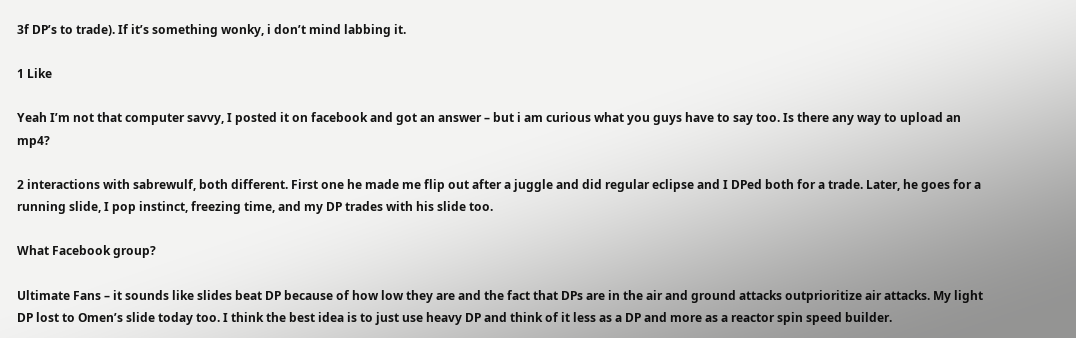3f DP’s to trade). If it’s something wonky, i don’t mind labbing it.

1 Like

Yeah I’m not that computer savvy, I posted it on facebook and got an answer – but i am curious what you guys have to say too. Is there any way to upload an mp4?

2 interactions with sabrewulf, both different. First one he made me flip out after a juggle and did regular eclipse and I DPed both for a trade. Later, he goes for a running slide, I pop instinct, freezing time, and my DP trades with his slide too.

What Facebook group?

Ultimate Fans – it sounds like slides beat DP because of how low they are and the fact that DPs are in the air and ground attacks outprioritize air attacks. My light DP lost to Omen’s slide today too. I think the best idea is to just use heavy DP and think of it less as a DP and more as a reactor spin speed builder.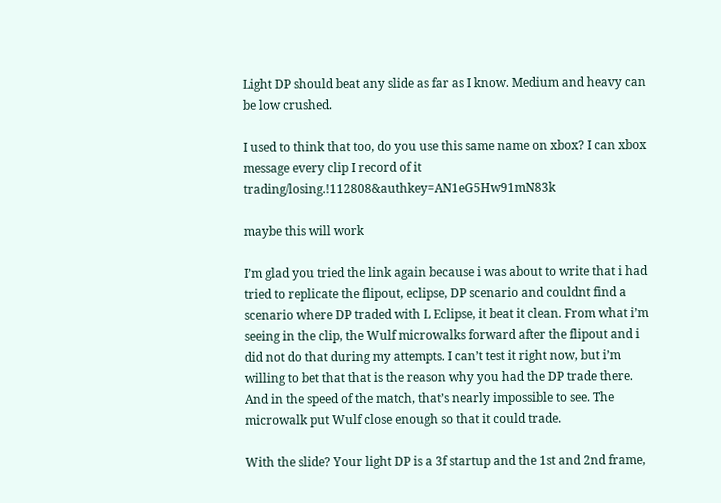Light DP should beat any slide as far as I know. Medium and heavy can be low crushed.

I used to think that too, do you use this same name on xbox? I can xbox message every clip I record of it trading/losing.!112808&authkey=AN1eG5Hw91mN83k

maybe this will work

I’m glad you tried the link again because i was about to write that i had tried to replicate the flipout, eclipse, DP scenario and couldnt find a scenario where DP traded with L Eclipse, it beat it clean. From what i’m seeing in the clip, the Wulf microwalks forward after the flipout and i did not do that during my attempts. I can’t test it right now, but i’m willing to bet that that is the reason why you had the DP trade there. And in the speed of the match, that’s nearly impossible to see. The microwalk put Wulf close enough so that it could trade.

With the slide? Your light DP is a 3f startup and the 1st and 2nd frame,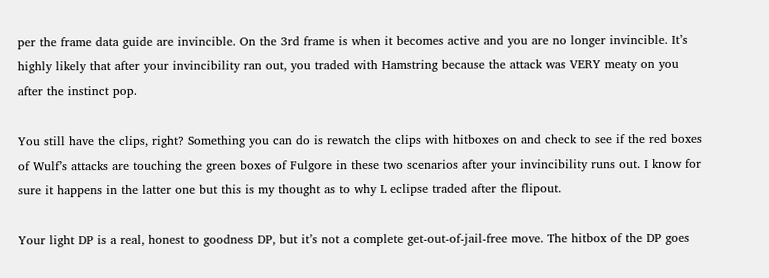per the frame data guide are invincible. On the 3rd frame is when it becomes active and you are no longer invincible. It’s highly likely that after your invincibility ran out, you traded with Hamstring because the attack was VERY meaty on you after the instinct pop.

You still have the clips, right? Something you can do is rewatch the clips with hitboxes on and check to see if the red boxes of Wulf’s attacks are touching the green boxes of Fulgore in these two scenarios after your invincibility runs out. I know for sure it happens in the latter one but this is my thought as to why L eclipse traded after the flipout.

Your light DP is a real, honest to goodness DP, but it’s not a complete get-out-of-jail-free move. The hitbox of the DP goes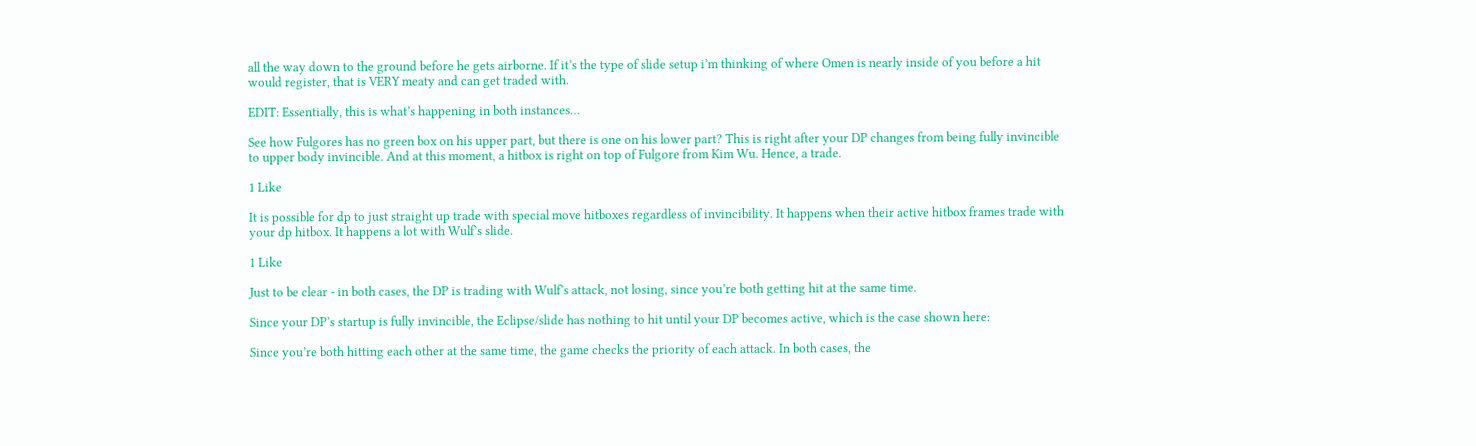all the way down to the ground before he gets airborne. If it’s the type of slide setup i’m thinking of where Omen is nearly inside of you before a hit would register, that is VERY meaty and can get traded with.

EDIT: Essentially, this is what’s happening in both instances…

See how Fulgores has no green box on his upper part, but there is one on his lower part? This is right after your DP changes from being fully invincible to upper body invincible. And at this moment, a hitbox is right on top of Fulgore from Kim Wu. Hence, a trade.

1 Like

It is possible for dp to just straight up trade with special move hitboxes regardless of invincibility. It happens when their active hitbox frames trade with your dp hitbox. It happens a lot with Wulf’s slide.

1 Like

Just to be clear - in both cases, the DP is trading with Wulf’s attack, not losing, since you’re both getting hit at the same time.

Since your DP’s startup is fully invincible, the Eclipse/slide has nothing to hit until your DP becomes active, which is the case shown here:

Since you’re both hitting each other at the same time, the game checks the priority of each attack. In both cases, the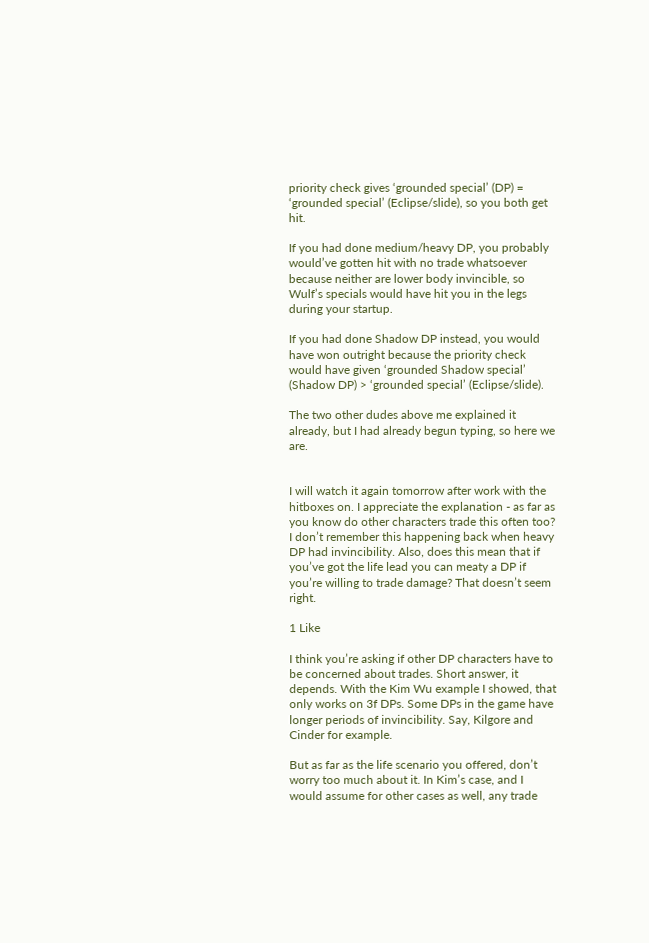priority check gives ‘grounded special’ (DP) = ‘grounded special’ (Eclipse/slide), so you both get hit.

If you had done medium/heavy DP, you probably would’ve gotten hit with no trade whatsoever because neither are lower body invincible, so Wulf’s specials would have hit you in the legs during your startup.

If you had done Shadow DP instead, you would have won outright because the priority check would have given ‘grounded Shadow special’ (Shadow DP) > ‘grounded special’ (Eclipse/slide).

The two other dudes above me explained it already, but I had already begun typing, so here we are.


I will watch it again tomorrow after work with the hitboxes on. I appreciate the explanation - as far as you know do other characters trade this often too? I don’t remember this happening back when heavy DP had invincibility. Also, does this mean that if you’ve got the life lead you can meaty a DP if you’re willing to trade damage? That doesn’t seem right.

1 Like

I think you’re asking if other DP characters have to be concerned about trades. Short answer, it depends. With the Kim Wu example I showed, that only works on 3f DPs. Some DPs in the game have longer periods of invincibility. Say, Kilgore and Cinder for example.

But as far as the life scenario you offered, don’t worry too much about it. In Kim’s case, and I would assume for other cases as well, any trade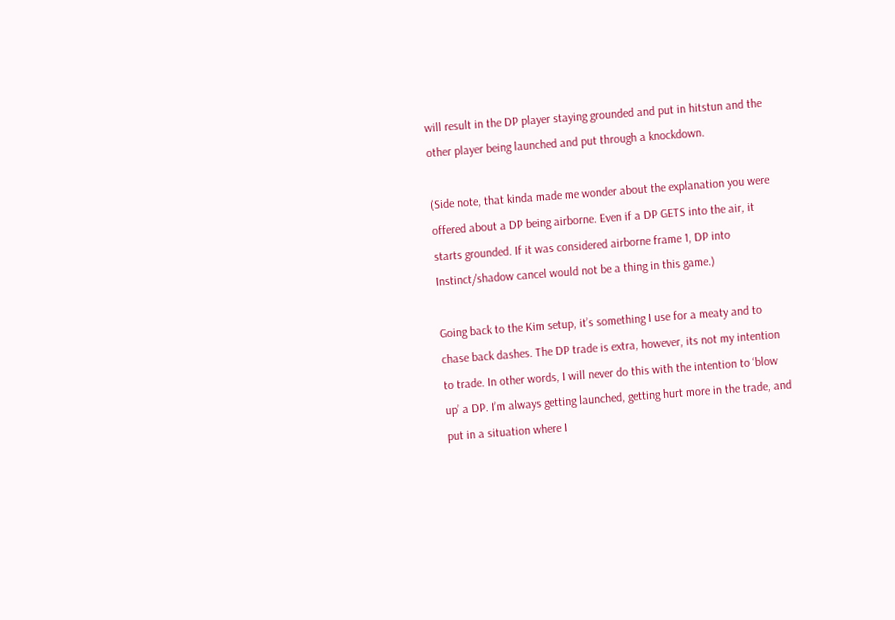will result in the DP player staying grounded and put in hitstun and the other player being launched and put through a knockdown.

(Side note, that kinda made me wonder about the explanation you were offered about a DP being airborne. Even if a DP GETS into the air, it starts grounded. If it was considered airborne frame 1, DP into Instinct/shadow cancel would not be a thing in this game.)

Going back to the Kim setup, it’s something I use for a meaty and to chase back dashes. The DP trade is extra, however, its not my intention to trade. In other words, I will never do this with the intention to ‘blow up’ a DP. I’m always getting launched, getting hurt more in the trade, and put in a situation where I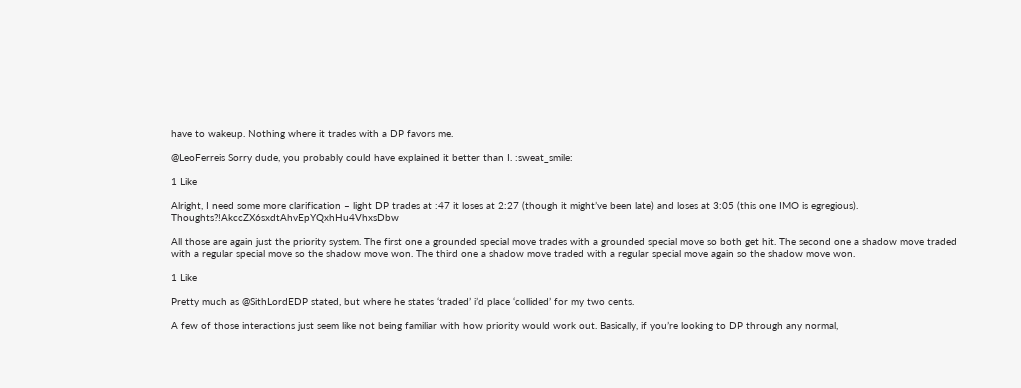have to wakeup. Nothing where it trades with a DP favors me.

@LeoFerreis Sorry dude, you probably could have explained it better than I. :sweat_smile:

1 Like

Alright, I need some more clarification – light DP trades at :47 it loses at 2:27 (though it might’ve been late) and loses at 3:05 (this one IMO is egregious). Thoughts?!AkccZX6sxdtAhvEpYQxhHu4VhxsDbw

All those are again just the priority system. The first one a grounded special move trades with a grounded special move so both get hit. The second one a shadow move traded with a regular special move so the shadow move won. The third one a shadow move traded with a regular special move again so the shadow move won.

1 Like

Pretty much as @SithLordEDP stated, but where he states ‘traded’ i’d place ‘collided’ for my two cents.

A few of those interactions just seem like not being familiar with how priority would work out. Basically, if you’re looking to DP through any normal,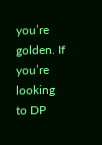you’re golden. If you’re looking to DP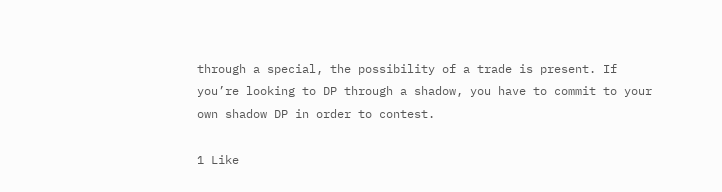through a special, the possibility of a trade is present. If you’re looking to DP through a shadow, you have to commit to your own shadow DP in order to contest.

1 Like